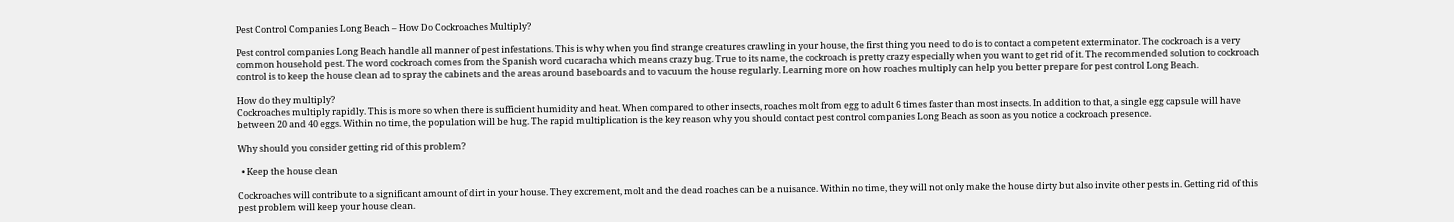Pest Control Companies Long Beach – How Do Cockroaches Multiply?

Pest control companies Long Beach handle all manner of pest infestations. This is why when you find strange creatures crawling in your house, the first thing you need to do is to contact a competent exterminator. The cockroach is a very common household pest. The word cockroach comes from the Spanish word cucaracha which means crazy bug. True to its name, the cockroach is pretty crazy especially when you want to get rid of it. The recommended solution to cockroach control is to keep the house clean ad to spray the cabinets and the areas around baseboards and to vacuum the house regularly. Learning more on how roaches multiply can help you better prepare for pest control Long Beach.

How do they multiply?
Cockroaches multiply rapidly. This is more so when there is sufficient humidity and heat. When compared to other insects, roaches molt from egg to adult 6 times faster than most insects. In addition to that, a single egg capsule will have between 20 and 40 eggs. Within no time, the population will be hug. The rapid multiplication is the key reason why you should contact pest control companies Long Beach as soon as you notice a cockroach presence.

Why should you consider getting rid of this problem?

  • Keep the house clean

Cockroaches will contribute to a significant amount of dirt in your house. They excrement, molt and the dead roaches can be a nuisance. Within no time, they will not only make the house dirty but also invite other pests in. Getting rid of this pest problem will keep your house clean.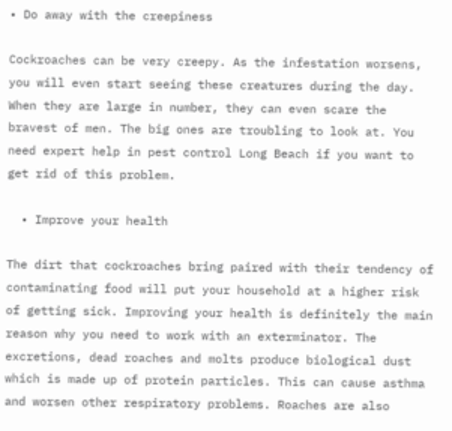• Do away with the creepiness

Cockroaches can be very creepy. As the infestation worsens, you will even start seeing these creatures during the day. When they are large in number, they can even scare the bravest of men. The big ones are troubling to look at. You need expert help in pest control Long Beach if you want to get rid of this problem.

  • Improve your health

The dirt that cockroaches bring paired with their tendency of contaminating food will put your household at a higher risk of getting sick. Improving your health is definitely the main reason why you need to work with an exterminator. The excretions, dead roaches and molts produce biological dust which is made up of protein particles. This can cause asthma and worsen other respiratory problems. Roaches are also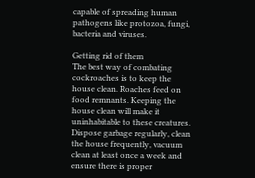capable of spreading human pathogens like protozoa, fungi, bacteria and viruses.

Getting rid of them
The best way of combating cockroaches is to keep the house clean. Roaches feed on food remnants. Keeping the house clean will make it uninhabitable to these creatures. Dispose garbage regularly, clean the house frequently, vacuum clean at least once a week and ensure there is proper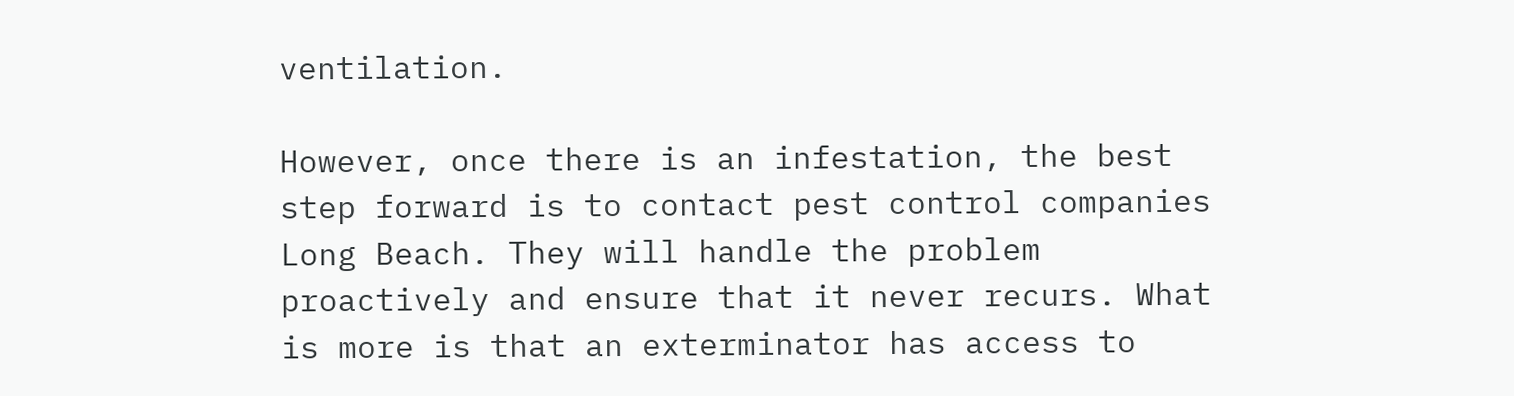ventilation.

However, once there is an infestation, the best step forward is to contact pest control companies Long Beach. They will handle the problem proactively and ensure that it never recurs. What is more is that an exterminator has access to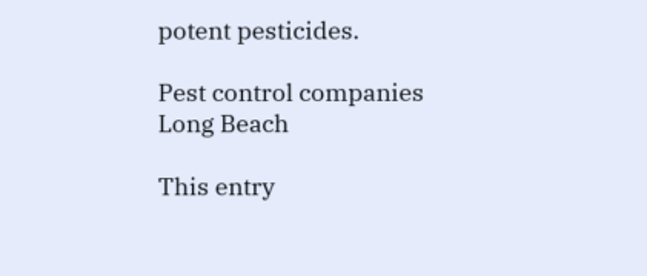potent pesticides.

Pest control companies Long Beach

This entry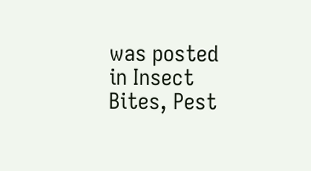was posted in Insect Bites, Pest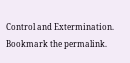Control and Extermination. Bookmark the permalink.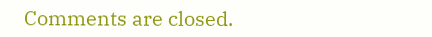Comments are closed.